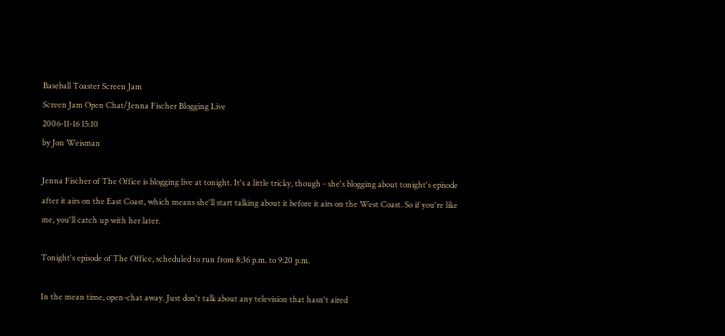Baseball Toaster Screen Jam
Screen Jam Open Chat/Jenna Fischer Blogging Live
2006-11-16 15:10
by Jon Weisman

Jenna Fischer of The Office is blogging live at tonight. It's a little tricky, though - she's blogging about tonight's episode after it airs on the East Coast, which means she'll start talking about it before it airs on the West Coast. So if you're like me, you'll catch up with her later.

Tonight's episode of The Office, scheduled to run from 8:36 p.m. to 9:20 p.m.

In the mean time, open-chat away. Just don't talk about any television that hasn't aired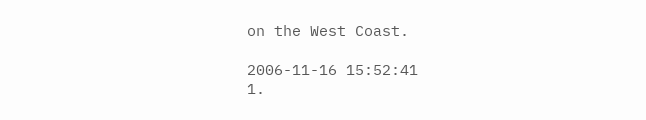on the West Coast.

2006-11-16 15:52:41
1.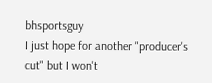bhsportsguy
I just hope for another "producer's cut" but I won't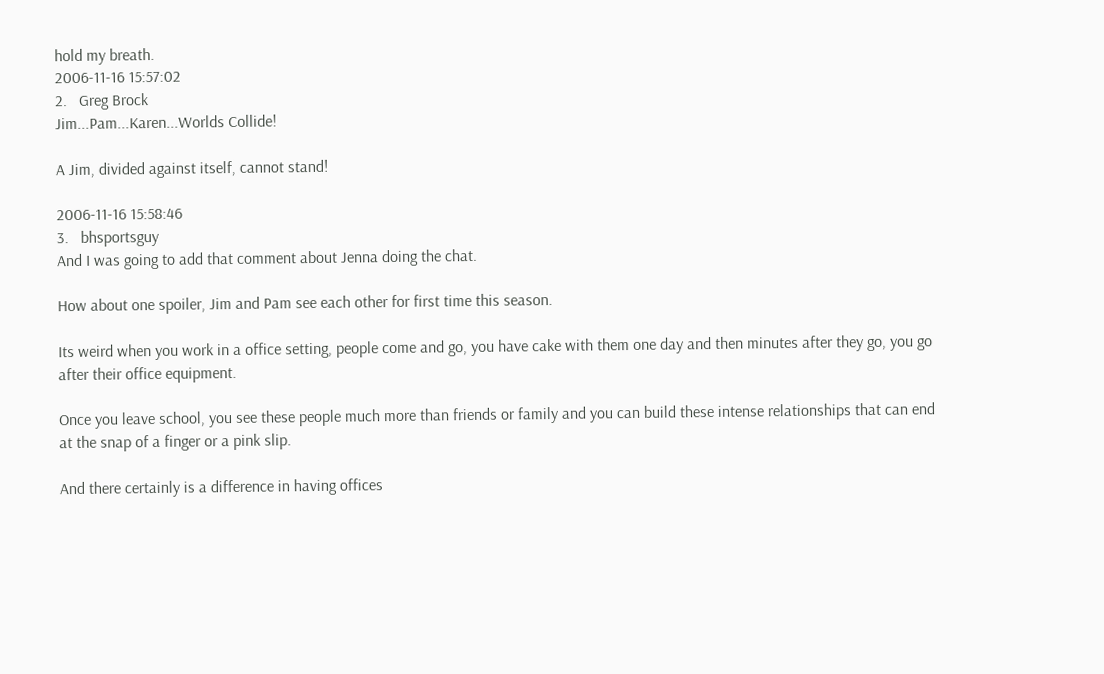hold my breath.
2006-11-16 15:57:02
2.   Greg Brock
Jim...Pam...Karen...Worlds Collide!

A Jim, divided against itself, cannot stand!

2006-11-16 15:58:46
3.   bhsportsguy
And I was going to add that comment about Jenna doing the chat.

How about one spoiler, Jim and Pam see each other for first time this season.

Its weird when you work in a office setting, people come and go, you have cake with them one day and then minutes after they go, you go after their office equipment.

Once you leave school, you see these people much more than friends or family and you can build these intense relationships that can end at the snap of a finger or a pink slip.

And there certainly is a difference in having offices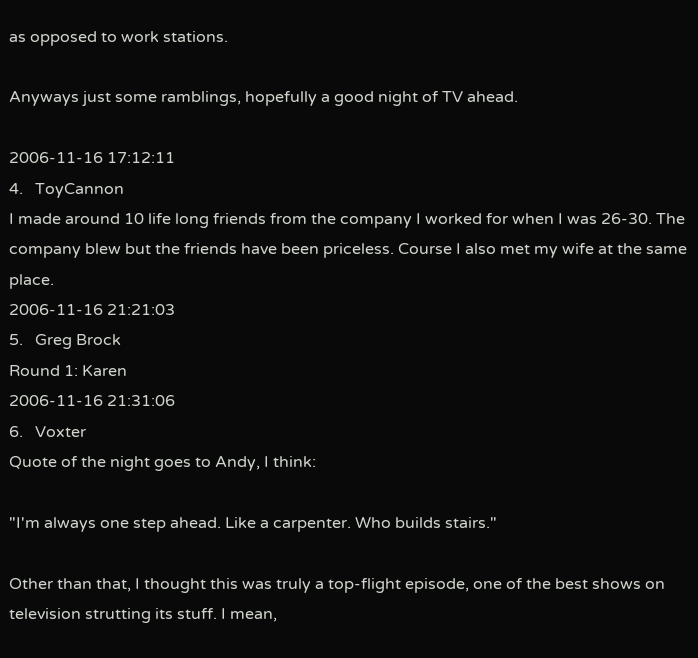as opposed to work stations.

Anyways just some ramblings, hopefully a good night of TV ahead.

2006-11-16 17:12:11
4.   ToyCannon
I made around 10 life long friends from the company I worked for when I was 26-30. The company blew but the friends have been priceless. Course I also met my wife at the same place.
2006-11-16 21:21:03
5.   Greg Brock
Round 1: Karen
2006-11-16 21:31:06
6.   Voxter
Quote of the night goes to Andy, I think:

"I'm always one step ahead. Like a carpenter. Who builds stairs."

Other than that, I thought this was truly a top-flight episode, one of the best shows on television strutting its stuff. I mean,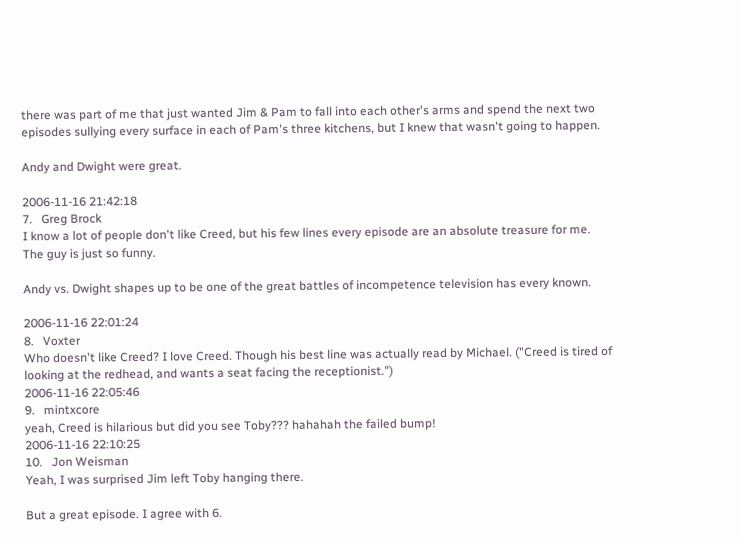there was part of me that just wanted Jim & Pam to fall into each other's arms and spend the next two episodes sullying every surface in each of Pam's three kitchens, but I knew that wasn't going to happen.

Andy and Dwight were great.

2006-11-16 21:42:18
7.   Greg Brock
I know a lot of people don't like Creed, but his few lines every episode are an absolute treasure for me. The guy is just so funny.

Andy vs. Dwight shapes up to be one of the great battles of incompetence television has every known.

2006-11-16 22:01:24
8.   Voxter
Who doesn't like Creed? I love Creed. Though his best line was actually read by Michael. ("Creed is tired of looking at the redhead, and wants a seat facing the receptionist.")
2006-11-16 22:05:46
9.   mintxcore
yeah, Creed is hilarious but did you see Toby??? hahahah the failed bump!
2006-11-16 22:10:25
10.   Jon Weisman
Yeah, I was surprised Jim left Toby hanging there.

But a great episode. I agree with 6.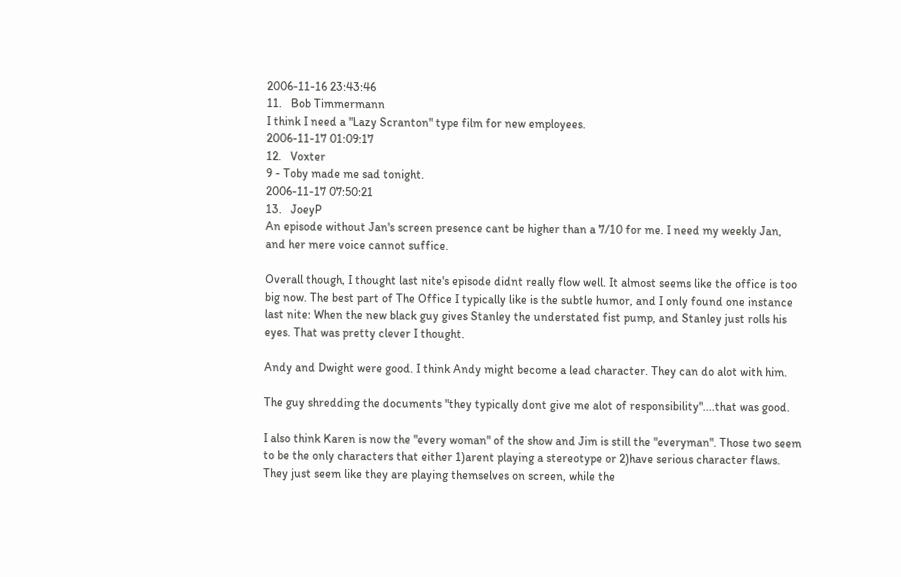2006-11-16 23:43:46
11.   Bob Timmermann
I think I need a "Lazy Scranton" type film for new employees.
2006-11-17 01:09:17
12.   Voxter
9 - Toby made me sad tonight.
2006-11-17 07:50:21
13.   JoeyP
An episode without Jan's screen presence cant be higher than a 7/10 for me. I need my weekly Jan, and her mere voice cannot suffice.

Overall though, I thought last nite's episode didnt really flow well. It almost seems like the office is too big now. The best part of The Office I typically like is the subtle humor, and I only found one instance last nite: When the new black guy gives Stanley the understated fist pump, and Stanley just rolls his eyes. That was pretty clever I thought.

Andy and Dwight were good. I think Andy might become a lead character. They can do alot with him.

The guy shredding the documents "they typically dont give me alot of responsibility"....that was good.

I also think Karen is now the "every woman" of the show and Jim is still the "everyman". Those two seem to be the only characters that either 1)arent playing a stereotype or 2)have serious character flaws. They just seem like they are playing themselves on screen, while the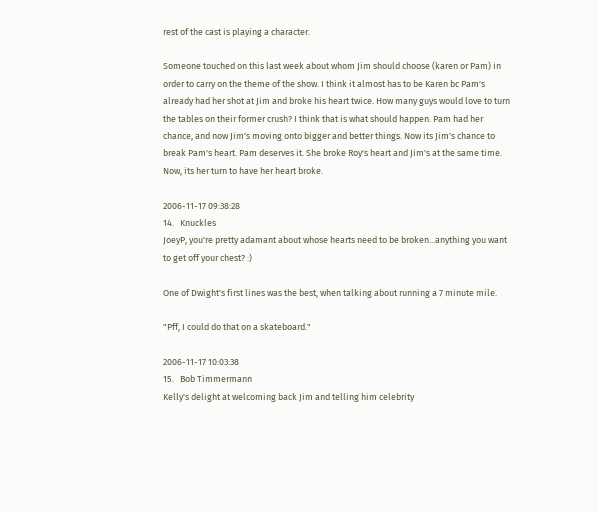rest of the cast is playing a character.

Someone touched on this last week about whom Jim should choose (karen or Pam) in order to carry on the theme of the show. I think it almost has to be Karen bc Pam's already had her shot at Jim and broke his heart twice. How many guys would love to turn the tables on their former crush? I think that is what should happen. Pam had her chance, and now Jim's moving onto bigger and better things. Now its Jim's chance to break Pam's heart. Pam deserves it. She broke Roy's heart and Jim's at the same time. Now, its her turn to have her heart broke.

2006-11-17 09:38:28
14.   Knuckles
JoeyP, you're pretty adamant about whose hearts need to be broken...anything you want to get off your chest? :)

One of Dwight's first lines was the best, when talking about running a 7 minute mile.

"Pff, I could do that on a skateboard."

2006-11-17 10:03:38
15.   Bob Timmermann
Kelly's delight at welcoming back Jim and telling him celebrity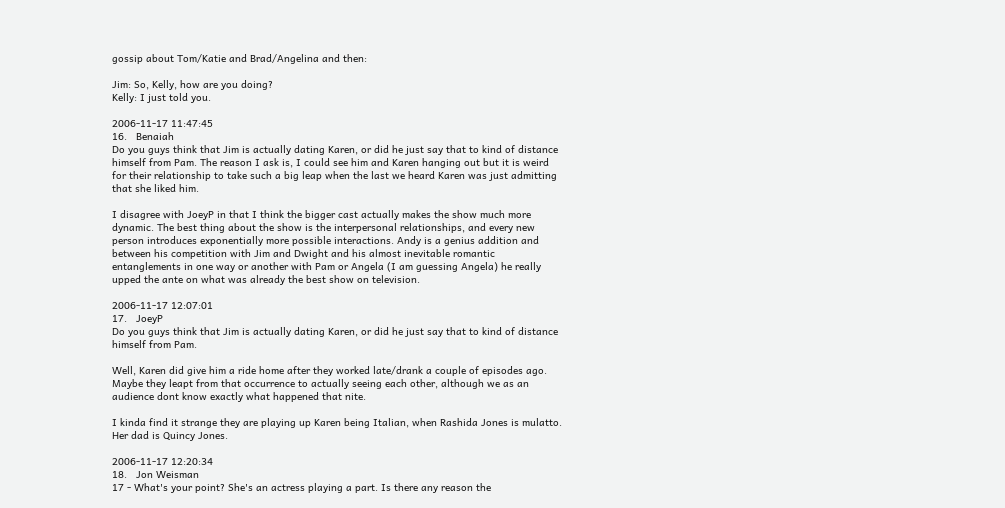gossip about Tom/Katie and Brad/Angelina and then:

Jim: So, Kelly, how are you doing?
Kelly: I just told you.

2006-11-17 11:47:45
16.   Benaiah
Do you guys think that Jim is actually dating Karen, or did he just say that to kind of distance himself from Pam. The reason I ask is, I could see him and Karen hanging out but it is weird for their relationship to take such a big leap when the last we heard Karen was just admitting that she liked him.

I disagree with JoeyP in that I think the bigger cast actually makes the show much more dynamic. The best thing about the show is the interpersonal relationships, and every new person introduces exponentially more possible interactions. Andy is a genius addition and between his competition with Jim and Dwight and his almost inevitable romantic entanglements in one way or another with Pam or Angela (I am guessing Angela) he really upped the ante on what was already the best show on television.

2006-11-17 12:07:01
17.   JoeyP
Do you guys think that Jim is actually dating Karen, or did he just say that to kind of distance himself from Pam.

Well, Karen did give him a ride home after they worked late/drank a couple of episodes ago. Maybe they leapt from that occurrence to actually seeing each other, although we as an audience dont know exactly what happened that nite.

I kinda find it strange they are playing up Karen being Italian, when Rashida Jones is mulatto. Her dad is Quincy Jones.

2006-11-17 12:20:34
18.   Jon Weisman
17 - What's your point? She's an actress playing a part. Is there any reason the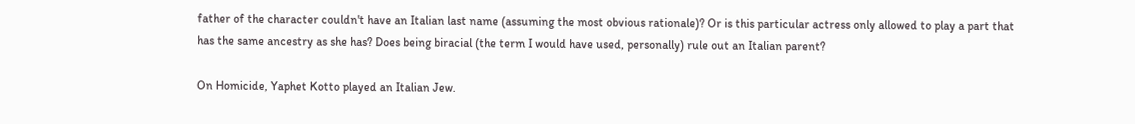father of the character couldn't have an Italian last name (assuming the most obvious rationale)? Or is this particular actress only allowed to play a part that has the same ancestry as she has? Does being biracial (the term I would have used, personally) rule out an Italian parent?

On Homicide, Yaphet Kotto played an Italian Jew.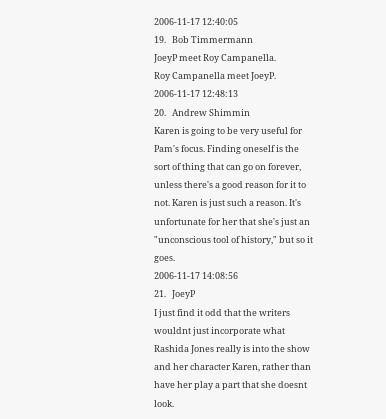2006-11-17 12:40:05
19.   Bob Timmermann
JoeyP meet Roy Campanella.
Roy Campanella meet JoeyP.
2006-11-17 12:48:13
20.   Andrew Shimmin
Karen is going to be very useful for Pam's focus. Finding oneself is the sort of thing that can go on forever, unless there's a good reason for it to not. Karen is just such a reason. It's unfortunate for her that she's just an "unconscious tool of history," but so it goes.
2006-11-17 14:08:56
21.   JoeyP
I just find it odd that the writers wouldnt just incorporate what Rashida Jones really is into the show and her character Karen, rather than have her play a part that she doesnt look.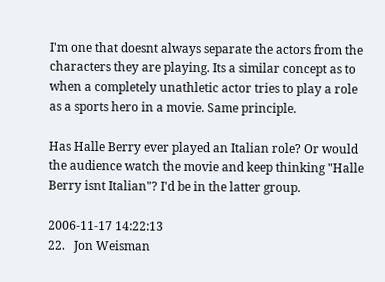I'm one that doesnt always separate the actors from the characters they are playing. Its a similar concept as to when a completely unathletic actor tries to play a role as a sports hero in a movie. Same principle.

Has Halle Berry ever played an Italian role? Or would the audience watch the movie and keep thinking "Halle Berry isnt Italian"? I'd be in the latter group.

2006-11-17 14:22:13
22.   Jon Weisman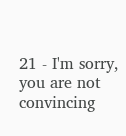21 - I'm sorry, you are not convincing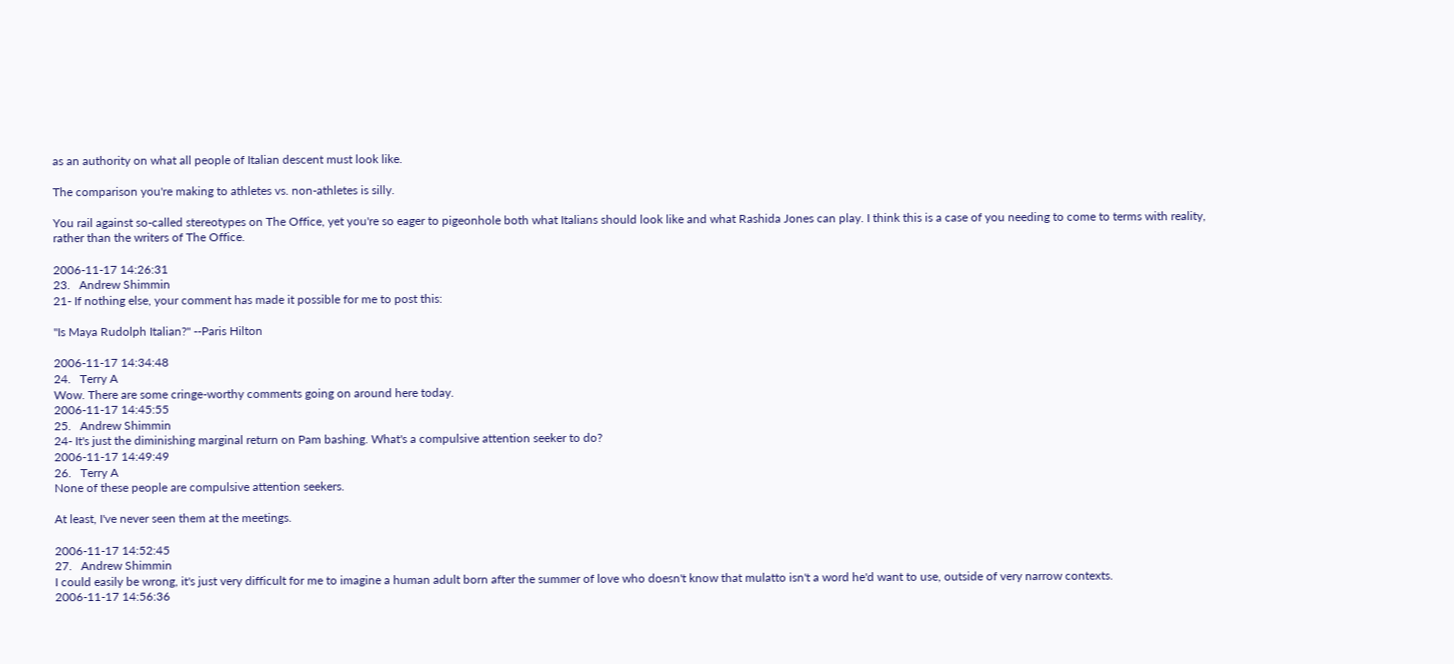as an authority on what all people of Italian descent must look like.

The comparison you're making to athletes vs. non-athletes is silly.

You rail against so-called stereotypes on The Office, yet you're so eager to pigeonhole both what Italians should look like and what Rashida Jones can play. I think this is a case of you needing to come to terms with reality, rather than the writers of The Office.

2006-11-17 14:26:31
23.   Andrew Shimmin
21- If nothing else, your comment has made it possible for me to post this:

"Is Maya Rudolph Italian?" --Paris Hilton

2006-11-17 14:34:48
24.   Terry A
Wow. There are some cringe-worthy comments going on around here today.
2006-11-17 14:45:55
25.   Andrew Shimmin
24- It's just the diminishing marginal return on Pam bashing. What's a compulsive attention seeker to do?
2006-11-17 14:49:49
26.   Terry A
None of these people are compulsive attention seekers.

At least, I've never seen them at the meetings.

2006-11-17 14:52:45
27.   Andrew Shimmin
I could easily be wrong, it's just very difficult for me to imagine a human adult born after the summer of love who doesn't know that mulatto isn't a word he'd want to use, outside of very narrow contexts.
2006-11-17 14:56:36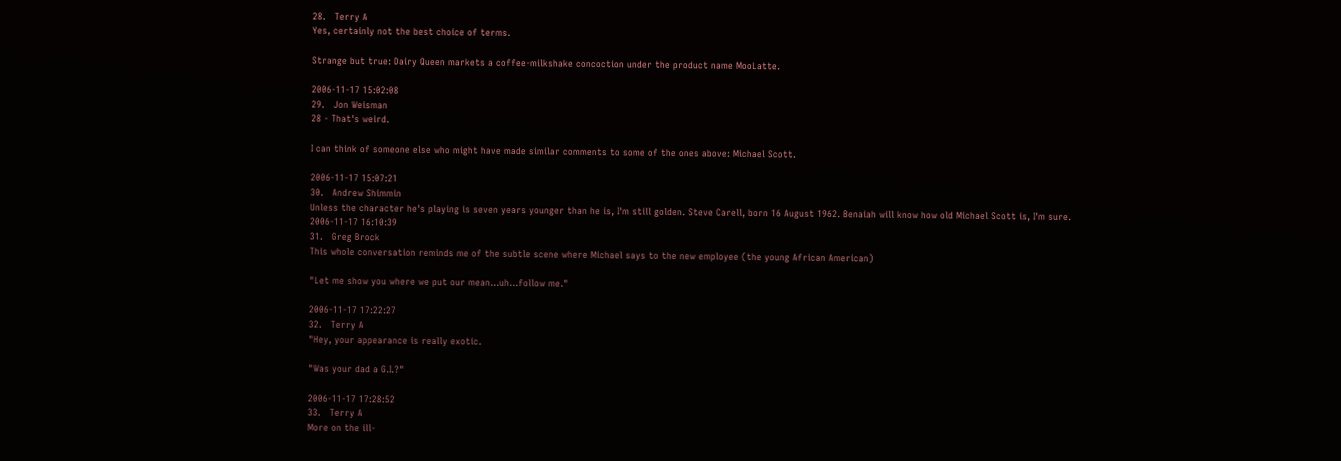28.   Terry A
Yes, certainly not the best choice of terms.

Strange but true: Dairy Queen markets a coffee-milkshake concoction under the product name MooLatte.

2006-11-17 15:02:08
29.   Jon Weisman
28 - That's weird.

I can think of someone else who might have made similar comments to some of the ones above: Michael Scott.

2006-11-17 15:07:21
30.   Andrew Shimmin
Unless the character he's playing is seven years younger than he is, I'm still golden. Steve Carell, born 16 August 1962. Benaiah will know how old Michael Scott is, I'm sure.
2006-11-17 16:10:39
31.   Greg Brock
This whole conversation reminds me of the subtle scene where Michael says to the new employee (the young African American)

"Let me show you where we put our mean...uh...follow me."

2006-11-17 17:22:27
32.   Terry A
"Hey, your appearance is really exotic.

"Was your dad a G.I.?"

2006-11-17 17:28:52
33.   Terry A
More on the ill-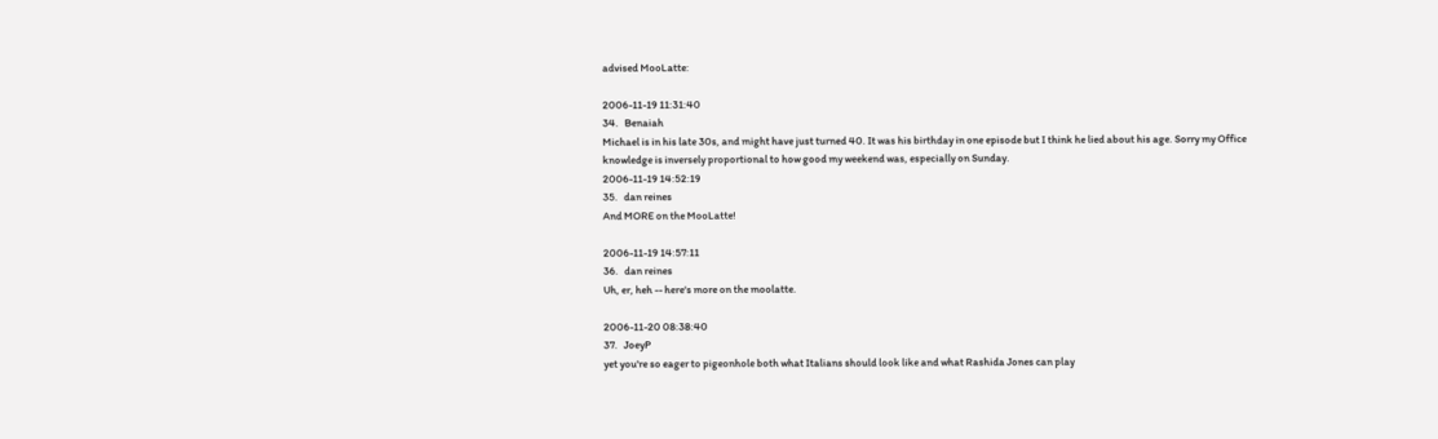advised MooLatte:

2006-11-19 11:31:40
34.   Benaiah
Michael is in his late 30s, and might have just turned 40. It was his birthday in one episode but I think he lied about his age. Sorry my Office knowledge is inversely proportional to how good my weekend was, especially on Sunday.
2006-11-19 14:52:19
35.   dan reines
And MORE on the MooLatte!

2006-11-19 14:57:11
36.   dan reines
Uh, er, heh -- here's more on the moolatte.

2006-11-20 08:38:40
37.   JoeyP
yet you're so eager to pigeonhole both what Italians should look like and what Rashida Jones can play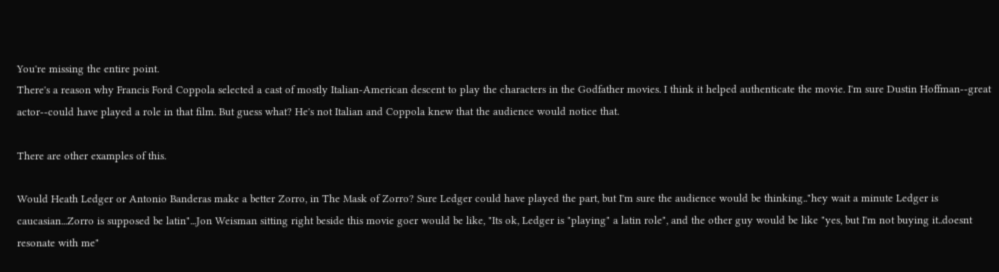You're missing the entire point.
There's a reason why Francis Ford Coppola selected a cast of mostly Italian-American descent to play the characters in the Godfather movies. I think it helped authenticate the movie. I'm sure Dustin Hoffman--great actor--could have played a role in that film. But guess what? He's not Italian and Coppola knew that the audience would notice that.

There are other examples of this.

Would Heath Ledger or Antonio Banderas make a better Zorro, in The Mask of Zorro? Sure Ledger could have played the part, but I'm sure the audience would be thinking.."hey wait a minute Ledger is caucasian...Zorro is supposed be latin"...Jon Weisman sitting right beside this movie goer would be like, "Its ok, Ledger is "playing" a latin role", and the other guy would be like "yes, but I'm not buying it..doesnt resonate with me"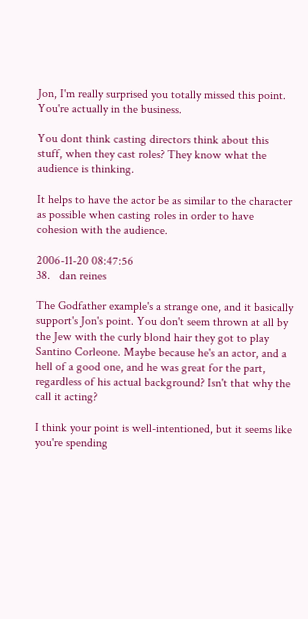Jon, I'm really surprised you totally missed this point. You're actually in the business.

You dont think casting directors think about this stuff, when they cast roles? They know what the audience is thinking.

It helps to have the actor be as similar to the character as possible when casting roles in order to have cohesion with the audience.

2006-11-20 08:47:56
38.   dan reines

The Godfather example's a strange one, and it basically support's Jon's point. You don't seem thrown at all by the Jew with the curly blond hair they got to play Santino Corleone. Maybe because he's an actor, and a hell of a good one, and he was great for the part, regardless of his actual background? Isn't that why the call it acting?

I think your point is well-intentioned, but it seems like you're spending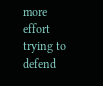more effort trying to defend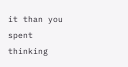it than you spent thinking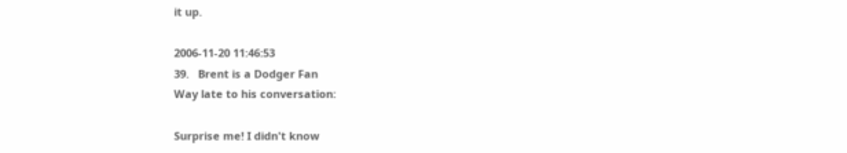it up.

2006-11-20 11:46:53
39.   Brent is a Dodger Fan
Way late to his conversation:

Surprise me! I didn't know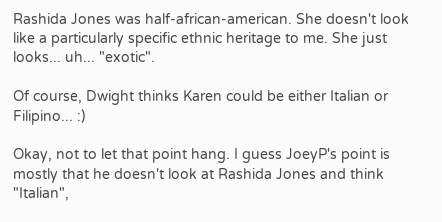Rashida Jones was half-african-american. She doesn't look like a particularly specific ethnic heritage to me. She just looks... uh... "exotic".

Of course, Dwight thinks Karen could be either Italian or Filipino... :)

Okay, not to let that point hang. I guess JoeyP's point is mostly that he doesn't look at Rashida Jones and think "Italian",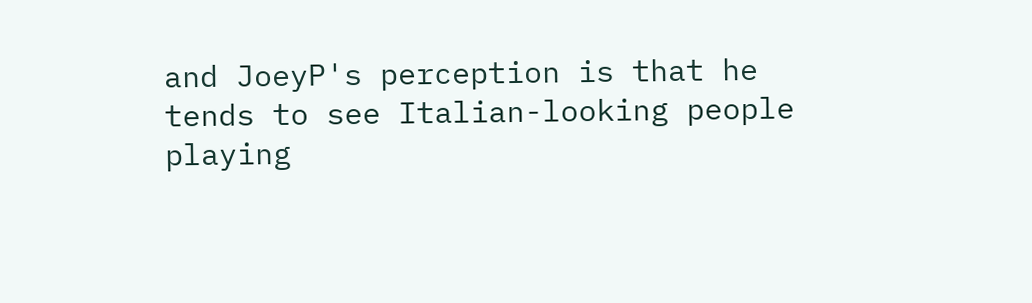and JoeyP's perception is that he tends to see Italian-looking people playing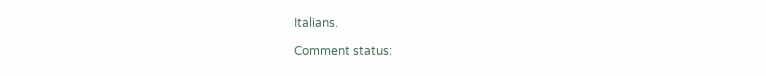Italians.

Comment status: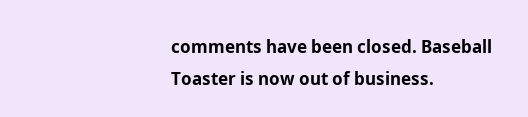comments have been closed. Baseball Toaster is now out of business.